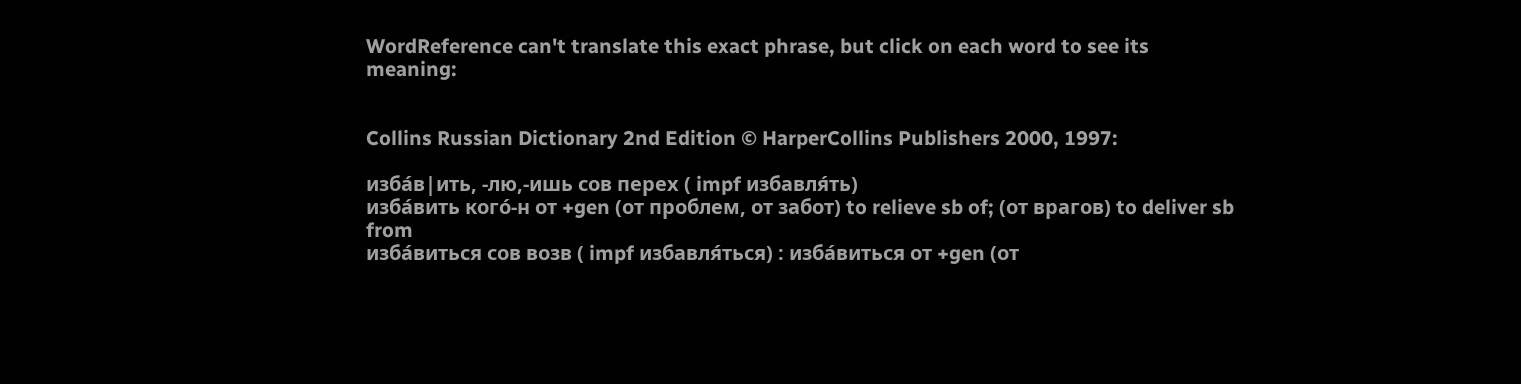WordReference can't translate this exact phrase, but click on each word to see its meaning:


Collins Russian Dictionary 2nd Edition © HarperCollins Publishers 2000, 1997:

изба́в|ить, -лю,-ишь сов перех ( impf избавля́ть)
изба́вить кого́-н от +gen (от проблем, от забот) to relieve sb of; (от врагов) to deliver sb from
изба́виться сов возв ( impf избавля́ться) : изба́виться от +gen (от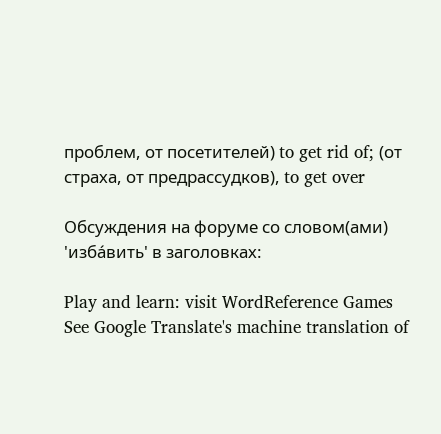проблем, от посетителей) to get rid of; (от страха, от предрассудков), to get over

Обсуждения на форуме со словом(ами) 'изба́вить' в заголовках:

Play and learn: visit WordReference Games
See Google Translate's machine translation of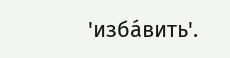'изба́вить'.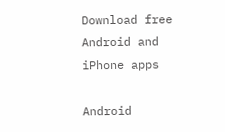Download free Android and iPhone apps

Android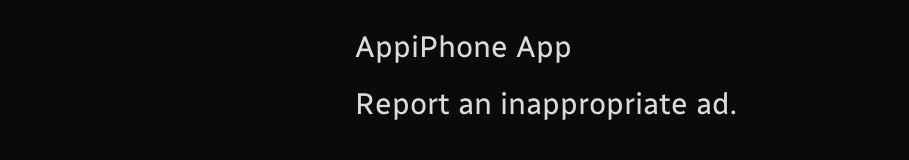AppiPhone App
Report an inappropriate ad.